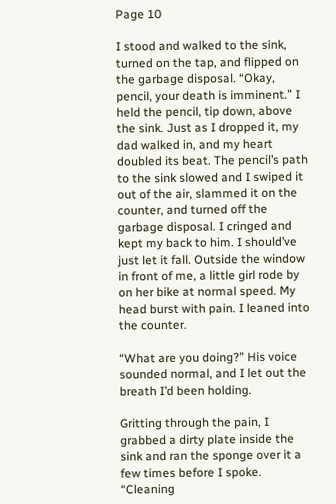Page 10

I stood and walked to the sink, turned on the tap, and flipped on the garbage disposal. “Okay, pencil, your death is imminent.” I held the pencil, tip down, above the sink. Just as I dropped it, my dad walked in, and my heart doubled its beat. The pencil’s path to the sink slowed and I swiped it out of the air, slammed it on the counter, and turned off the garbage disposal. I cringed and kept my back to him. I should’ve just let it fall. Outside the window in front of me, a little girl rode by on her bike at normal speed. My head burst with pain. I leaned into the counter.

“What are you doing?” His voice sounded normal, and I let out the breath I’d been holding.

Gritting through the pain, I grabbed a dirty plate inside the sink and ran the sponge over it a few times before I spoke. “Cleaning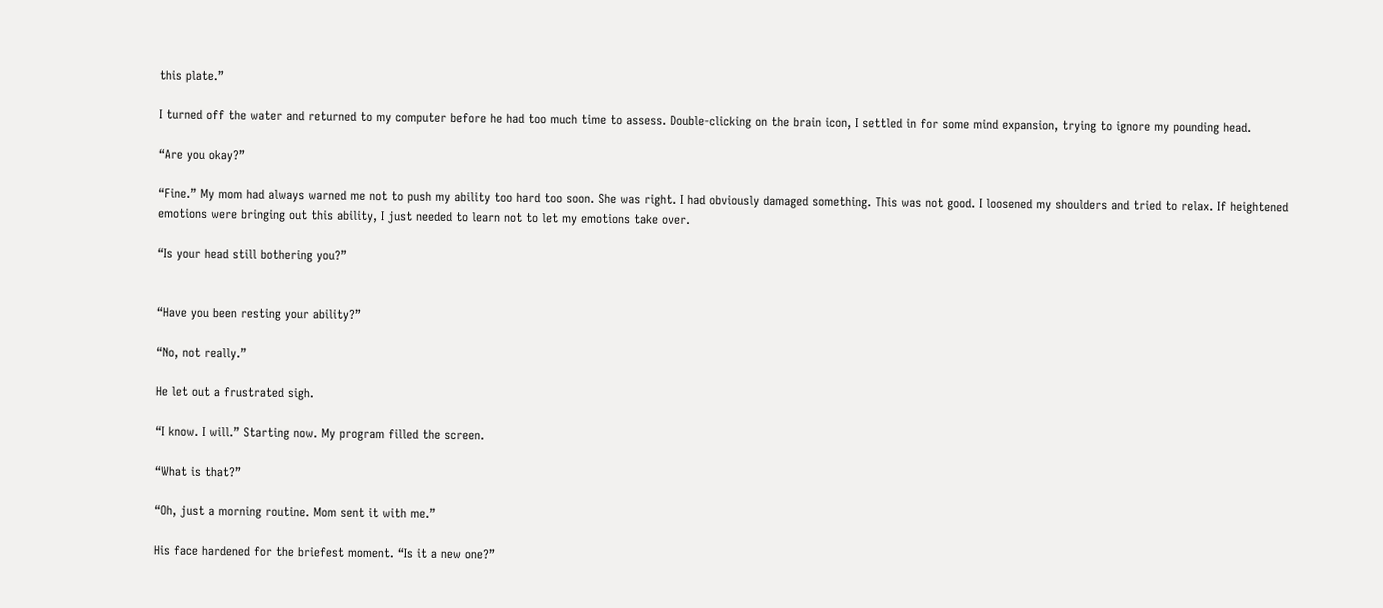this plate.”

I turned off the water and returned to my computer before he had too much time to assess. Double-clicking on the brain icon, I settled in for some mind expansion, trying to ignore my pounding head.

“Are you okay?”

“Fine.” My mom had always warned me not to push my ability too hard too soon. She was right. I had obviously damaged something. This was not good. I loosened my shoulders and tried to relax. If heightened emotions were bringing out this ability, I just needed to learn not to let my emotions take over.

“Is your head still bothering you?”


“Have you been resting your ability?”

“No, not really.”

He let out a frustrated sigh.

“I know. I will.” Starting now. My program filled the screen.

“What is that?”

“Oh, just a morning routine. Mom sent it with me.”

His face hardened for the briefest moment. “Is it a new one?”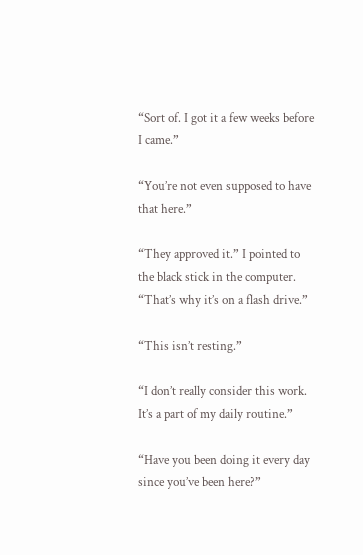“Sort of. I got it a few weeks before I came.”

“You’re not even supposed to have that here.”

“They approved it.” I pointed to the black stick in the computer. “That’s why it’s on a flash drive.”

“This isn’t resting.”

“I don’t really consider this work. It’s a part of my daily routine.”

“Have you been doing it every day since you’ve been here?”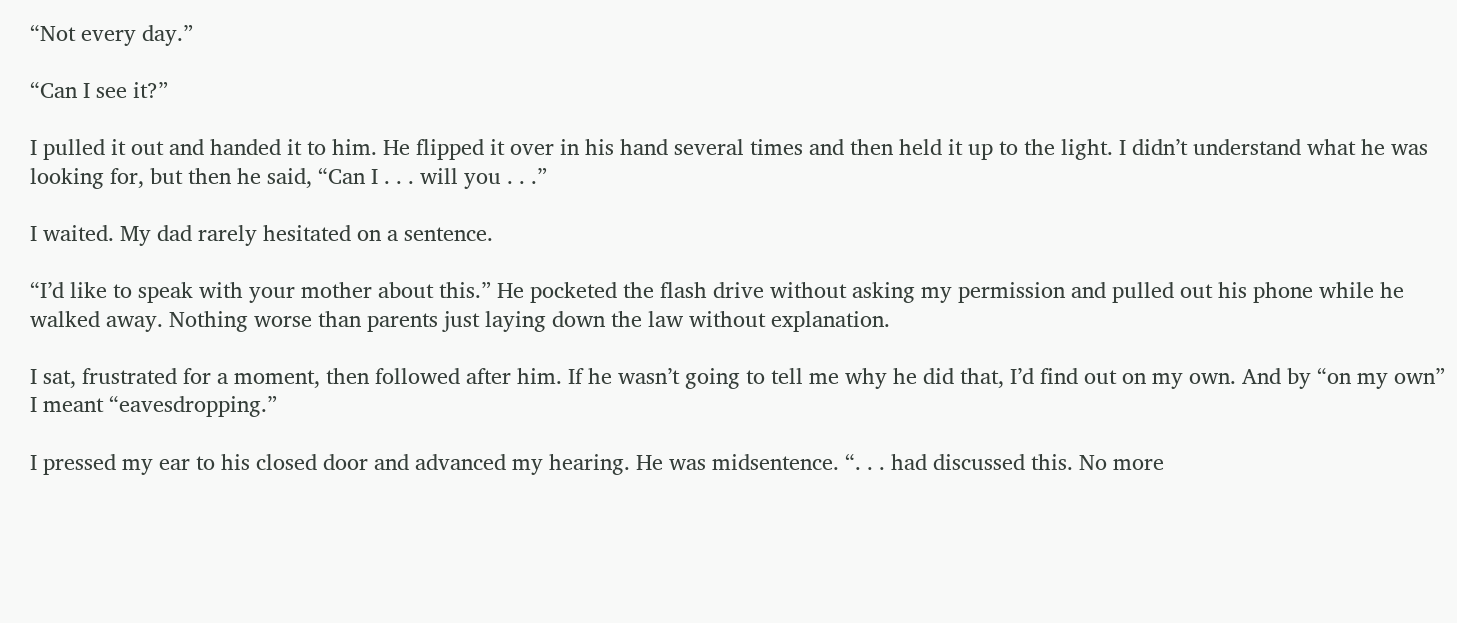“Not every day.”

“Can I see it?”

I pulled it out and handed it to him. He flipped it over in his hand several times and then held it up to the light. I didn’t understand what he was looking for, but then he said, “Can I . . . will you . . .”

I waited. My dad rarely hesitated on a sentence.

“I’d like to speak with your mother about this.” He pocketed the flash drive without asking my permission and pulled out his phone while he walked away. Nothing worse than parents just laying down the law without explanation.

I sat, frustrated for a moment, then followed after him. If he wasn’t going to tell me why he did that, I’d find out on my own. And by “on my own” I meant “eavesdropping.”

I pressed my ear to his closed door and advanced my hearing. He was midsentence. “. . . had discussed this. No more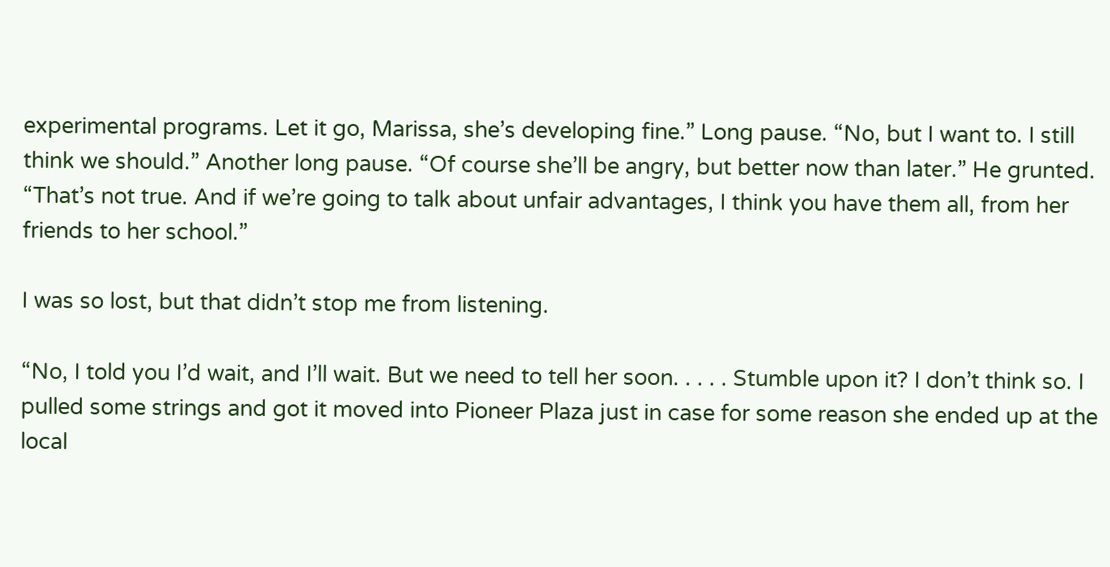experimental programs. Let it go, Marissa, she’s developing fine.” Long pause. “No, but I want to. I still think we should.” Another long pause. “Of course she’ll be angry, but better now than later.” He grunted. “That’s not true. And if we’re going to talk about unfair advantages, I think you have them all, from her friends to her school.”

I was so lost, but that didn’t stop me from listening.

“No, I told you I’d wait, and I’ll wait. But we need to tell her soon. . . . . Stumble upon it? I don’t think so. I pulled some strings and got it moved into Pioneer Plaza just in case for some reason she ended up at the local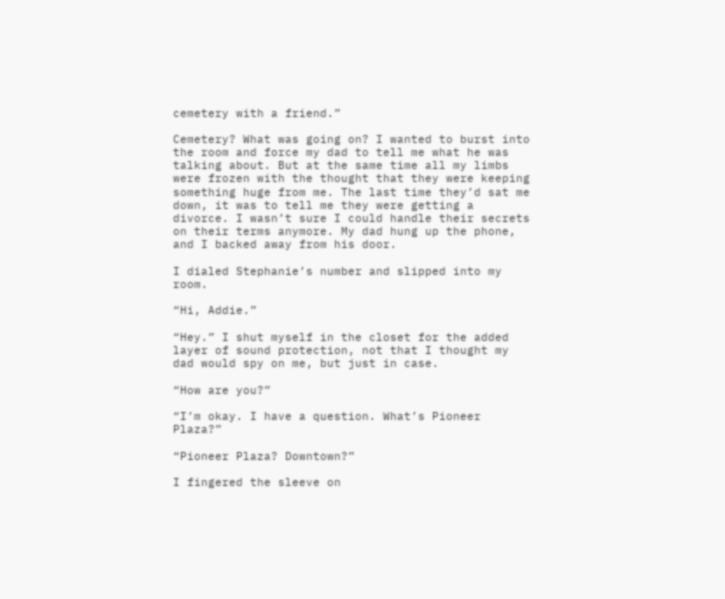cemetery with a friend.”

Cemetery? What was going on? I wanted to burst into the room and force my dad to tell me what he was talking about. But at the same time all my limbs were frozen with the thought that they were keeping something huge from me. The last time they’d sat me down, it was to tell me they were getting a divorce. I wasn’t sure I could handle their secrets on their terms anymore. My dad hung up the phone, and I backed away from his door.

I dialed Stephanie’s number and slipped into my room.

“Hi, Addie.”

“Hey.” I shut myself in the closet for the added layer of sound protection, not that I thought my dad would spy on me, but just in case.

“How are you?”

“I’m okay. I have a question. What’s Pioneer Plaza?”

“Pioneer Plaza? Downtown?”

I fingered the sleeve on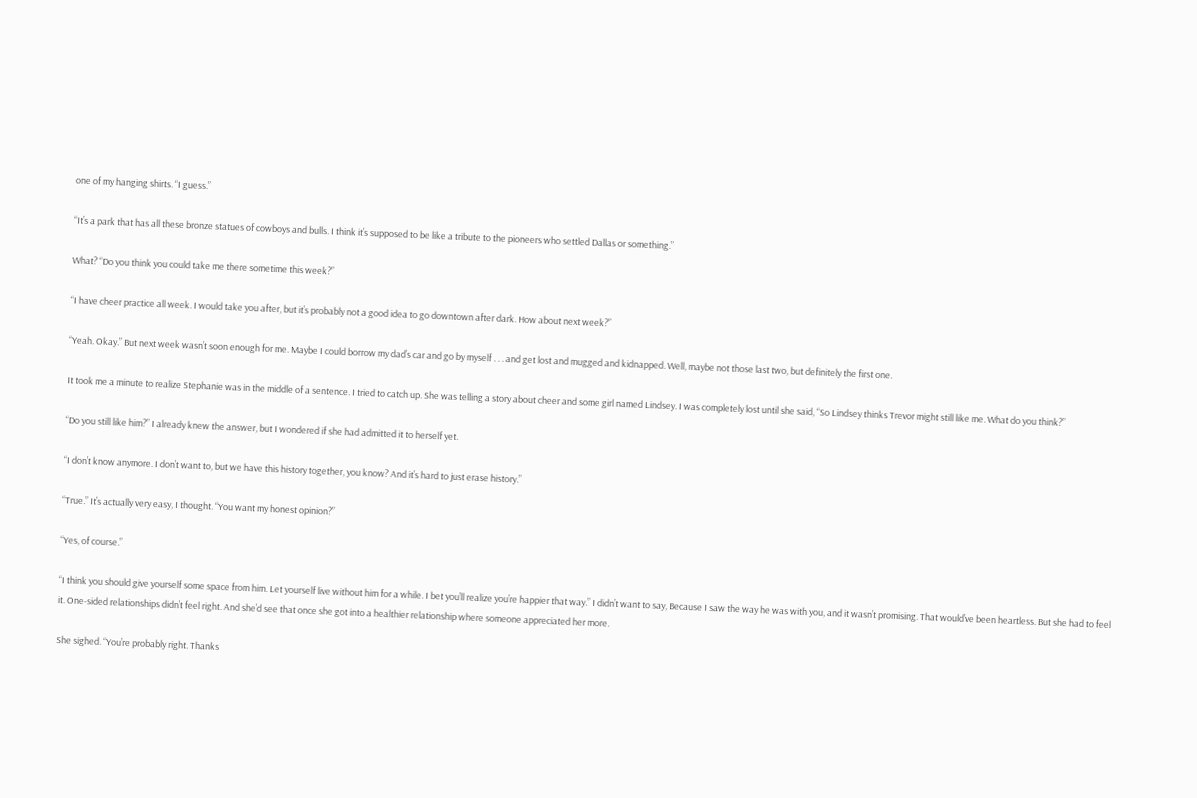one of my hanging shirts. “I guess.”

“It’s a park that has all these bronze statues of cowboys and bulls. I think it’s supposed to be like a tribute to the pioneers who settled Dallas or something.”

What? “Do you think you could take me there sometime this week?”

“I have cheer practice all week. I would take you after, but it’s probably not a good idea to go downtown after dark. How about next week?”

“Yeah. Okay.” But next week wasn’t soon enough for me. Maybe I could borrow my dad’s car and go by myself . . . and get lost and mugged and kidnapped. Well, maybe not those last two, but definitely the first one.

It took me a minute to realize Stephanie was in the middle of a sentence. I tried to catch up. She was telling a story about cheer and some girl named Lindsey. I was completely lost until she said, “So Lindsey thinks Trevor might still like me. What do you think?”

“Do you still like him?” I already knew the answer, but I wondered if she had admitted it to herself yet.

“I don’t know anymore. I don’t want to, but we have this history together, you know? And it’s hard to just erase history.”

“True.” It’s actually very easy, I thought. “You want my honest opinion?”

“Yes, of course.”

“I think you should give yourself some space from him. Let yourself live without him for a while. I bet you’ll realize you’re happier that way.” I didn’t want to say, Because I saw the way he was with you, and it wasn’t promising. That would’ve been heartless. But she had to feel it. One-sided relationships didn’t feel right. And she’d see that once she got into a healthier relationship where someone appreciated her more.

She sighed. “You’re probably right. Thanks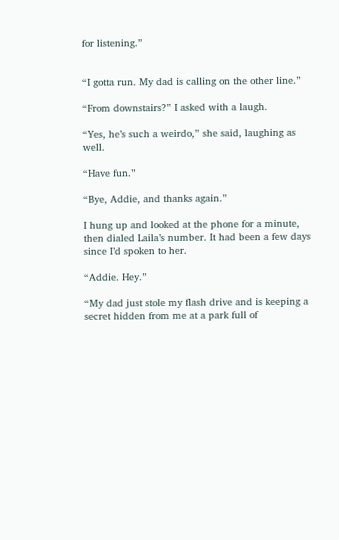for listening.”


“I gotta run. My dad is calling on the other line.”

“From downstairs?” I asked with a laugh.

“Yes, he’s such a weirdo,” she said, laughing as well.

“Have fun.”

“Bye, Addie, and thanks again.”

I hung up and looked at the phone for a minute, then dialed Laila’s number. It had been a few days since I’d spoken to her.

“Addie. Hey.”

“My dad just stole my flash drive and is keeping a secret hidden from me at a park full of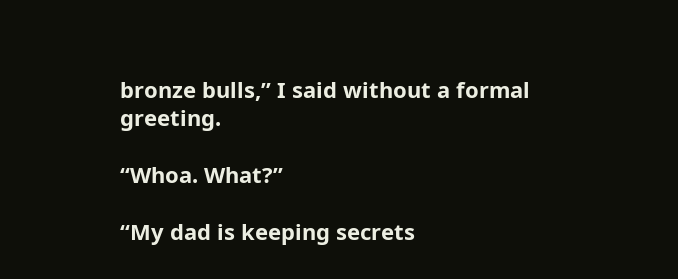bronze bulls,” I said without a formal greeting.

“Whoa. What?”

“My dad is keeping secrets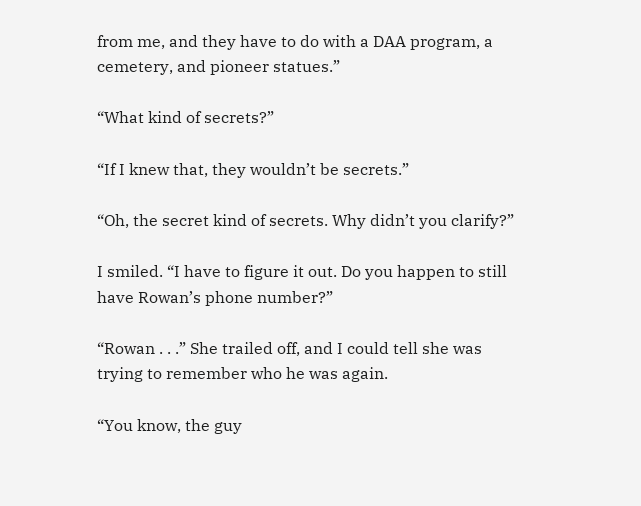from me, and they have to do with a DAA program, a cemetery, and pioneer statues.”

“What kind of secrets?”

“If I knew that, they wouldn’t be secrets.”

“Oh, the secret kind of secrets. Why didn’t you clarify?”

I smiled. “I have to figure it out. Do you happen to still have Rowan’s phone number?”

“Rowan . . .” She trailed off, and I could tell she was trying to remember who he was again.

“You know, the guy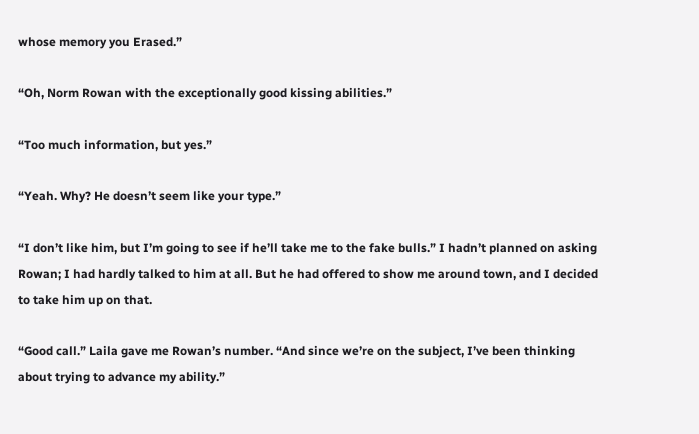whose memory you Erased.”

“Oh, Norm Rowan with the exceptionally good kissing abilities.”

“Too much information, but yes.”

“Yeah. Why? He doesn’t seem like your type.”

“I don’t like him, but I’m going to see if he’ll take me to the fake bulls.” I hadn’t planned on asking Rowan; I had hardly talked to him at all. But he had offered to show me around town, and I decided to take him up on that.

“Good call.” Laila gave me Rowan’s number. “And since we’re on the subject, I’ve been thinking about trying to advance my ability.”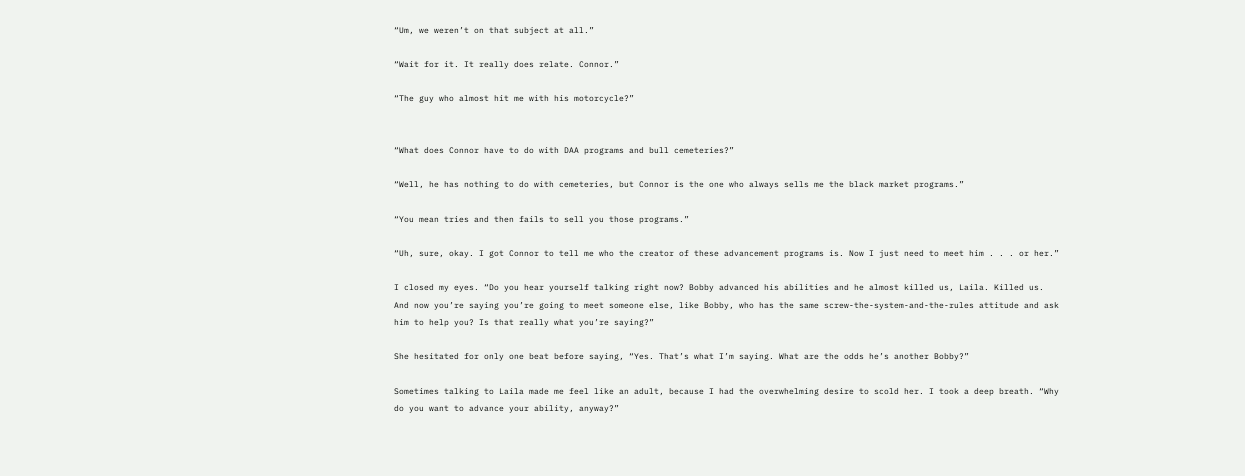“Um, we weren’t on that subject at all.”

“Wait for it. It really does relate. Connor.”

“The guy who almost hit me with his motorcycle?”


“What does Connor have to do with DAA programs and bull cemeteries?”

“Well, he has nothing to do with cemeteries, but Connor is the one who always sells me the black market programs.”

“You mean tries and then fails to sell you those programs.”

“Uh, sure, okay. I got Connor to tell me who the creator of these advancement programs is. Now I just need to meet him . . . or her.”

I closed my eyes. “Do you hear yourself talking right now? Bobby advanced his abilities and he almost killed us, Laila. Killed us. And now you’re saying you’re going to meet someone else, like Bobby, who has the same screw-the-system-and-the-rules attitude and ask him to help you? Is that really what you’re saying?”

She hesitated for only one beat before saying, “Yes. That’s what I’m saying. What are the odds he’s another Bobby?”

Sometimes talking to Laila made me feel like an adult, because I had the overwhelming desire to scold her. I took a deep breath. “Why do you want to advance your ability, anyway?”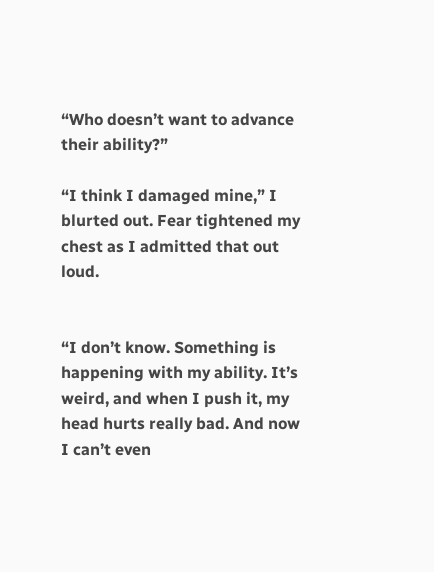“Who doesn’t want to advance their ability?”

“I think I damaged mine,” I blurted out. Fear tightened my chest as I admitted that out loud.


“I don’t know. Something is happening with my ability. It’s weird, and when I push it, my head hurts really bad. And now I can’t even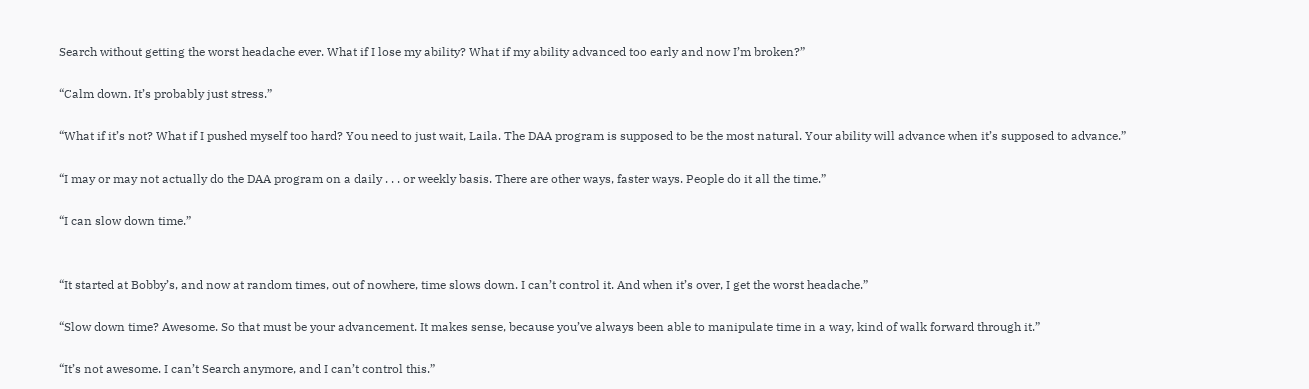Search without getting the worst headache ever. What if I lose my ability? What if my ability advanced too early and now I’m broken?”

“Calm down. It’s probably just stress.”

“What if it’s not? What if I pushed myself too hard? You need to just wait, Laila. The DAA program is supposed to be the most natural. Your ability will advance when it’s supposed to advance.”

“I may or may not actually do the DAA program on a daily . . . or weekly basis. There are other ways, faster ways. People do it all the time.”

“I can slow down time.”


“It started at Bobby’s, and now at random times, out of nowhere, time slows down. I can’t control it. And when it’s over, I get the worst headache.”

“Slow down time? Awesome. So that must be your advancement. It makes sense, because you’ve always been able to manipulate time in a way, kind of walk forward through it.”

“It’s not awesome. I can’t Search anymore, and I can’t control this.”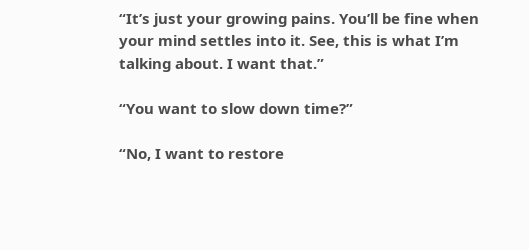“It’s just your growing pains. You’ll be fine when your mind settles into it. See, this is what I’m talking about. I want that.”

“You want to slow down time?”

“No, I want to restore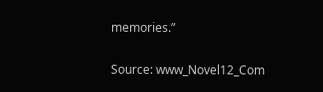memories.”

Source: www_Novel12_Com